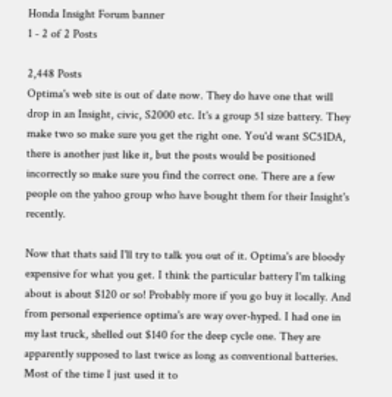Honda Insight Forum banner
1 - 2 of 2 Posts

2,448 Posts
Optima's web site is out of date now. They do have one that will drop in an Insight, civic, S2000 etc. It's a group 51 size battery. They make two so make sure you get the right one. You'd want SC51DA, there is another just like it, but the posts would be positioned incorrectly so make sure you find the correct one. There are a few people on the yahoo group who have bought them for their Insight's recently.

Now that thats said I'll try to talk you out of it. Optima's are bloody expensive for what you get. I think the particular battery I'm talking about is about $120 or so! Probably more if you go buy it locally. And from personal experience optima's are way over-hyped. I had one in my last truck, shelled out $140 for the deep cycle one. They are apparently supposed to last twice as long as conventional batteries. Most of the time I just used it to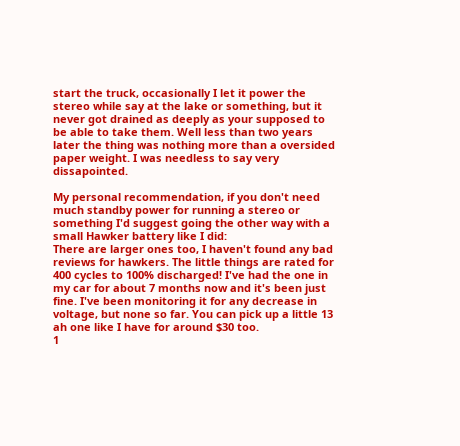start the truck, occasionally I let it power the stereo while say at the lake or something, but it never got drained as deeply as your supposed to be able to take them. Well less than two years later the thing was nothing more than a oversided paper weight. I was needless to say very dissapointed.

My personal recommendation, if you don't need much standby power for running a stereo or something I'd suggest going the other way with a small Hawker battery like I did:
There are larger ones too, I haven't found any bad reviews for hawkers. The little things are rated for 400 cycles to 100% discharged! I've had the one in my car for about 7 months now and it's been just fine. I've been monitoring it for any decrease in voltage, but none so far. You can pick up a little 13 ah one like I have for around $30 too.
1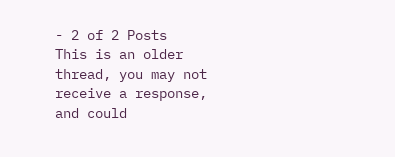- 2 of 2 Posts
This is an older thread, you may not receive a response, and could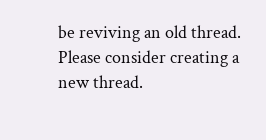be reviving an old thread. Please consider creating a new thread.